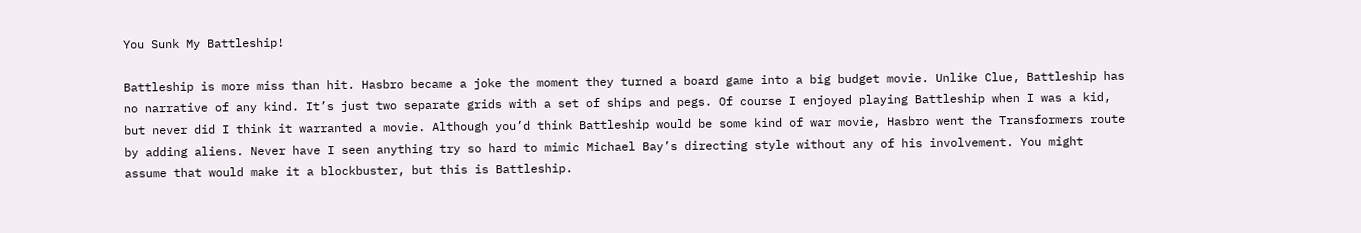You Sunk My Battleship!

Battleship is more miss than hit. Hasbro became a joke the moment they turned a board game into a big budget movie. Unlike Clue, Battleship has no narrative of any kind. It’s just two separate grids with a set of ships and pegs. Of course I enjoyed playing Battleship when I was a kid, but never did I think it warranted a movie. Although you’d think Battleship would be some kind of war movie, Hasbro went the Transformers route by adding aliens. Never have I seen anything try so hard to mimic Michael Bay’s directing style without any of his involvement. You might assume that would make it a blockbuster, but this is Battleship.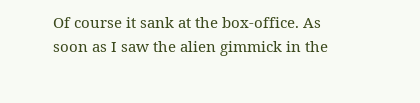Of course it sank at the box-office. As soon as I saw the alien gimmick in the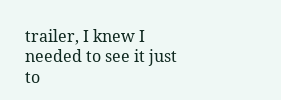trailer, I knew I needed to see it just to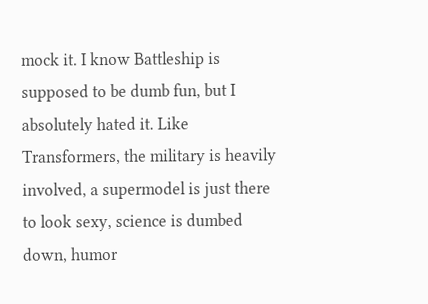mock it. I know Battleship is supposed to be dumb fun, but I absolutely hated it. Like Transformers, the military is heavily involved, a supermodel is just there to look sexy, science is dumbed down, humor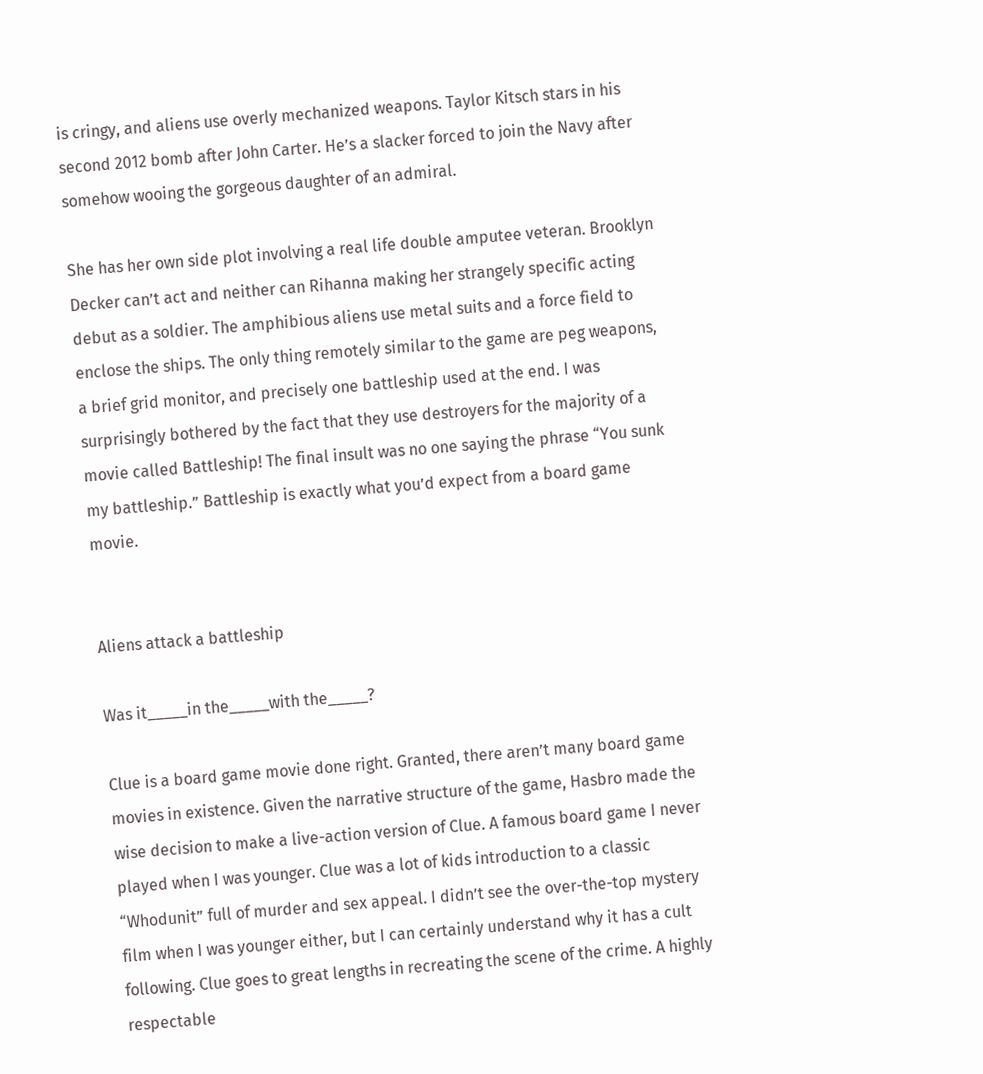is cringy, and aliens use overly mechanized weapons. Taylor Kitsch stars in his second 2012 bomb after John Carter. He’s a slacker forced to join the Navy after somehow wooing the gorgeous daughter of an admiral.

She has her own side plot involving a real life double amputee veteran. Brooklyn Decker can’t act and neither can Rihanna making her strangely specific acting debut as a soldier. The amphibious aliens use metal suits and a force field to enclose the ships. The only thing remotely similar to the game are peg weapons, a brief grid monitor, and precisely one battleship used at the end. I was surprisingly bothered by the fact that they use destroyers for the majority of a movie called Battleship! The final insult was no one saying the phrase “You sunk my battleship.” Battleship is exactly what you’d expect from a board game movie.


Aliens attack a battleship

Was it_____in the_____with the_____?

Clue is a board game movie done right. Granted, there aren’t many board game movies in existence. Given the narrative structure of the game, Hasbro made the wise decision to make a live-action version of Clue. A famous board game I never played when I was younger. Clue was a lot of kids introduction to a classic “Whodunit” full of murder and sex appeal. I didn’t see the over-the-top mystery film when I was younger either, but I can certainly understand why it has a cult following. Clue goes to great lengths in recreating the scene of the crime. A highly respectable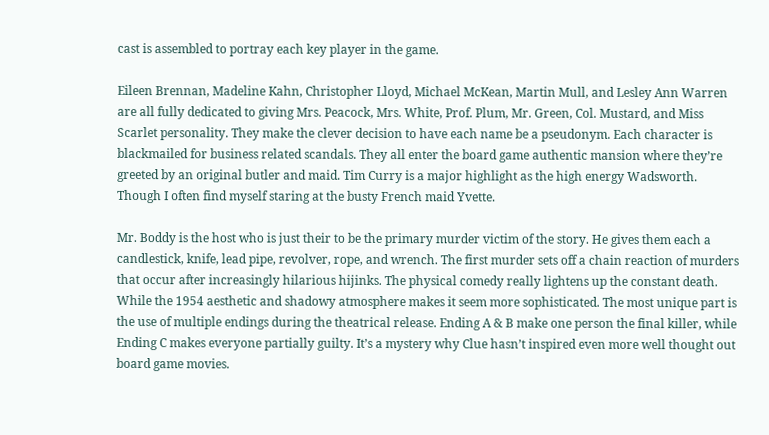cast is assembled to portray each key player in the game.

Eileen Brennan, Madeline Kahn, Christopher Lloyd, Michael McKean, Martin Mull, and Lesley Ann Warren are all fully dedicated to giving Mrs. Peacock, Mrs. White, Prof. Plum, Mr. Green, Col. Mustard, and Miss Scarlet personality. They make the clever decision to have each name be a pseudonym. Each character is blackmailed for business related scandals. They all enter the board game authentic mansion where they’re greeted by an original butler and maid. Tim Curry is a major highlight as the high energy Wadsworth. Though I often find myself staring at the busty French maid Yvette.

Mr. Boddy is the host who is just their to be the primary murder victim of the story. He gives them each a candlestick, knife, lead pipe, revolver, rope, and wrench. The first murder sets off a chain reaction of murders that occur after increasingly hilarious hijinks. The physical comedy really lightens up the constant death. While the 1954 aesthetic and shadowy atmosphere makes it seem more sophisticated. The most unique part is the use of multiple endings during the theatrical release. Ending A & B make one person the final killer, while Ending C makes everyone partially guilty. It’s a mystery why Clue hasn’t inspired even more well thought out board game movies.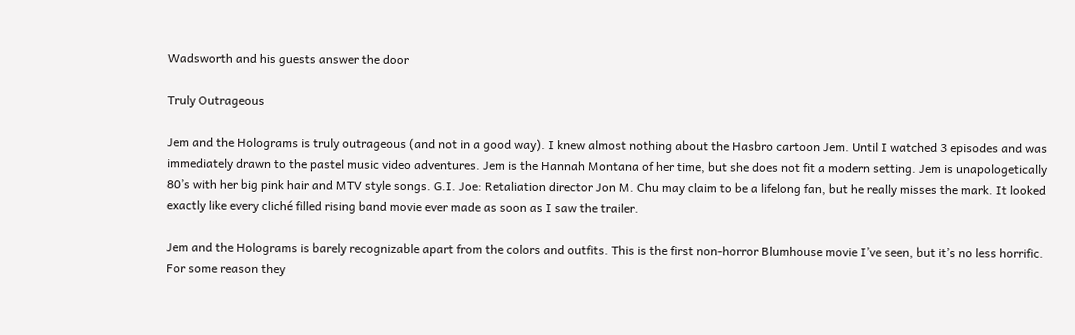Wadsworth and his guests answer the door

Truly Outrageous

Jem and the Holograms is truly outrageous (and not in a good way). I knew almost nothing about the Hasbro cartoon Jem. Until I watched 3 episodes and was immediately drawn to the pastel music video adventures. Jem is the Hannah Montana of her time, but she does not fit a modern setting. Jem is unapologetically 80’s with her big pink hair and MTV style songs. G.I. Joe: Retaliation director Jon M. Chu may claim to be a lifelong fan, but he really misses the mark. It looked exactly like every cliché filled rising band movie ever made as soon as I saw the trailer.

Jem and the Holograms is barely recognizable apart from the colors and outfits. This is the first non-horror Blumhouse movie I’ve seen, but it’s no less horrific. For some reason they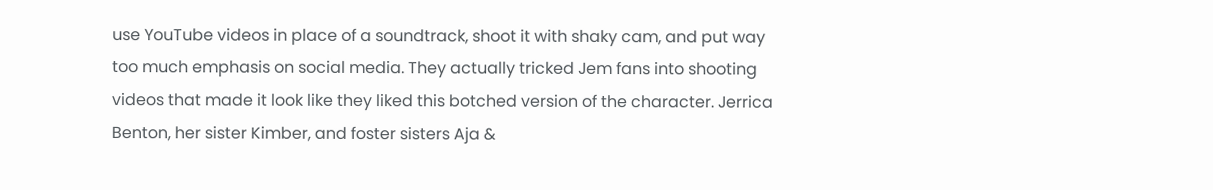use YouTube videos in place of a soundtrack, shoot it with shaky cam, and put way too much emphasis on social media. They actually tricked Jem fans into shooting videos that made it look like they liked this botched version of the character. Jerrica Benton, her sister Kimber, and foster sisters Aja &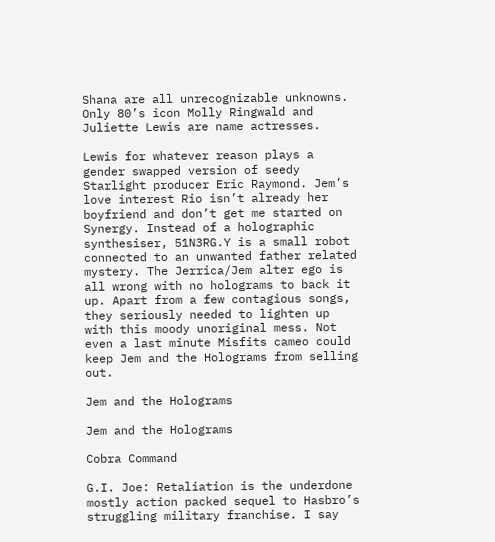Shana are all unrecognizable unknowns. Only 80’s icon Molly Ringwald and Juliette Lewis are name actresses.

Lewis for whatever reason plays a gender swapped version of seedy Starlight producer Eric Raymond. Jem’s love interest Rio isn’t already her boyfriend and don’t get me started on Synergy. Instead of a holographic synthesiser, 51N3RG.Y is a small robot connected to an unwanted father related mystery. The Jerrica/Jem alter ego is all wrong with no holograms to back it up. Apart from a few contagious songs, they seriously needed to lighten up with this moody unoriginal mess. Not even a last minute Misfits cameo could keep Jem and the Holograms from selling out.

Jem and the Holograms

Jem and the Holograms

Cobra Command

G.I. Joe: Retaliation is the underdone mostly action packed sequel to Hasbro’s struggling military franchise. I say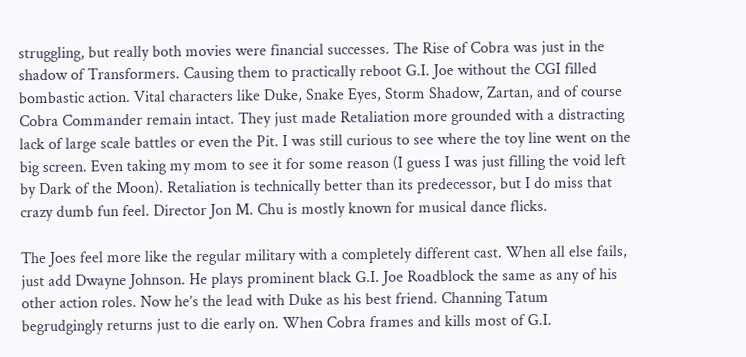struggling, but really both movies were financial successes. The Rise of Cobra was just in the shadow of Transformers. Causing them to practically reboot G.I. Joe without the CGI filled bombastic action. Vital characters like Duke, Snake Eyes, Storm Shadow, Zartan, and of course Cobra Commander remain intact. They just made Retaliation more grounded with a distracting lack of large scale battles or even the Pit. I was still curious to see where the toy line went on the big screen. Even taking my mom to see it for some reason (I guess I was just filling the void left by Dark of the Moon). Retaliation is technically better than its predecessor, but I do miss that crazy dumb fun feel. Director Jon M. Chu is mostly known for musical dance flicks.

The Joes feel more like the regular military with a completely different cast. When all else fails, just add Dwayne Johnson. He plays prominent black G.I. Joe Roadblock the same as any of his other action roles. Now he’s the lead with Duke as his best friend. Channing Tatum begrudgingly returns just to die early on. When Cobra frames and kills most of G.I.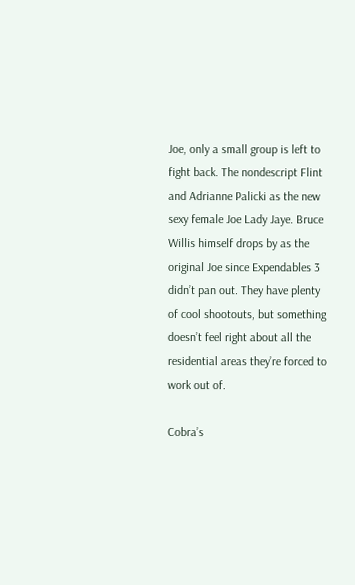Joe, only a small group is left to fight back. The nondescript Flint and Adrianne Palicki as the new sexy female Joe Lady Jaye. Bruce Willis himself drops by as the original Joe since Expendables 3 didn’t pan out. They have plenty of cool shootouts, but something doesn’t feel right about all the residential areas they’re forced to work out of.

Cobra’s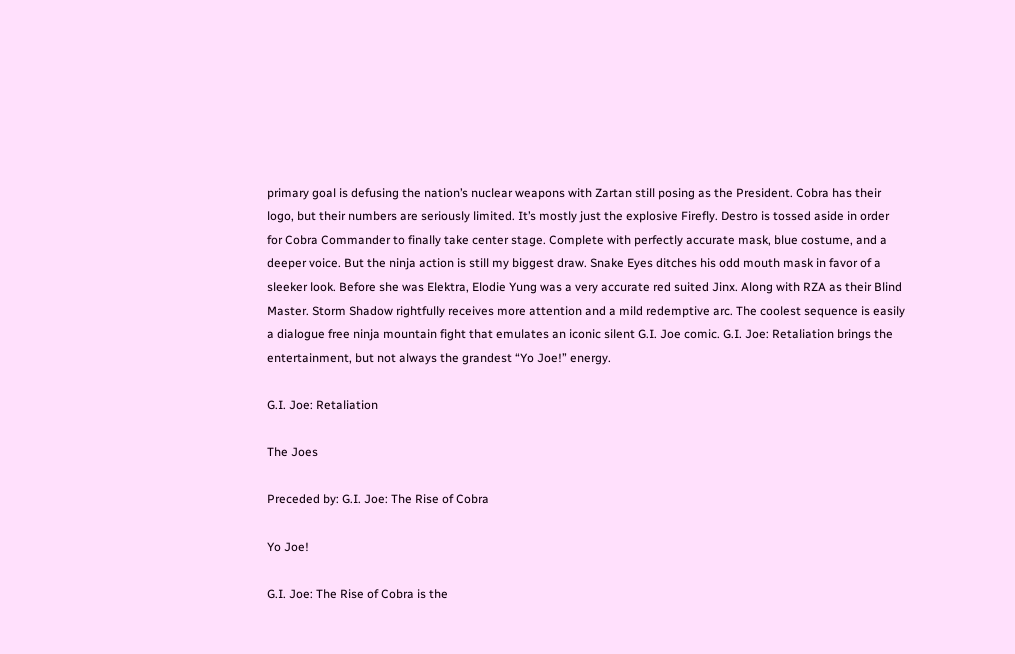primary goal is defusing the nation’s nuclear weapons with Zartan still posing as the President. Cobra has their logo, but their numbers are seriously limited. It’s mostly just the explosive Firefly. Destro is tossed aside in order for Cobra Commander to finally take center stage. Complete with perfectly accurate mask, blue costume, and a deeper voice. But the ninja action is still my biggest draw. Snake Eyes ditches his odd mouth mask in favor of a sleeker look. Before she was Elektra, Elodie Yung was a very accurate red suited Jinx. Along with RZA as their Blind Master. Storm Shadow rightfully receives more attention and a mild redemptive arc. The coolest sequence is easily a dialogue free ninja mountain fight that emulates an iconic silent G.I. Joe comic. G.I. Joe: Retaliation brings the entertainment, but not always the grandest “Yo Joe!” energy.

G.I. Joe: Retaliation

The Joes

Preceded by: G.I. Joe: The Rise of Cobra

Yo Joe!

G.I. Joe: The Rise of Cobra is the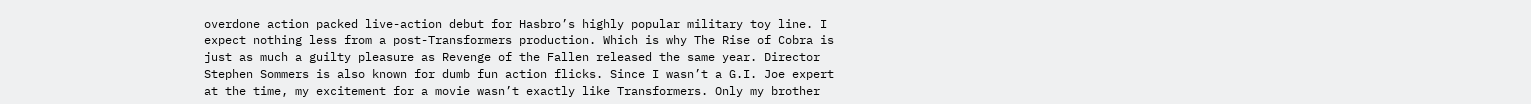overdone action packed live-action debut for Hasbro’s highly popular military toy line. I expect nothing less from a post-Transformers production. Which is why The Rise of Cobra is just as much a guilty pleasure as Revenge of the Fallen released the same year. Director Stephen Sommers is also known for dumb fun action flicks. Since I wasn’t a G.I. Joe expert at the time, my excitement for a movie wasn’t exactly like Transformers. Only my brother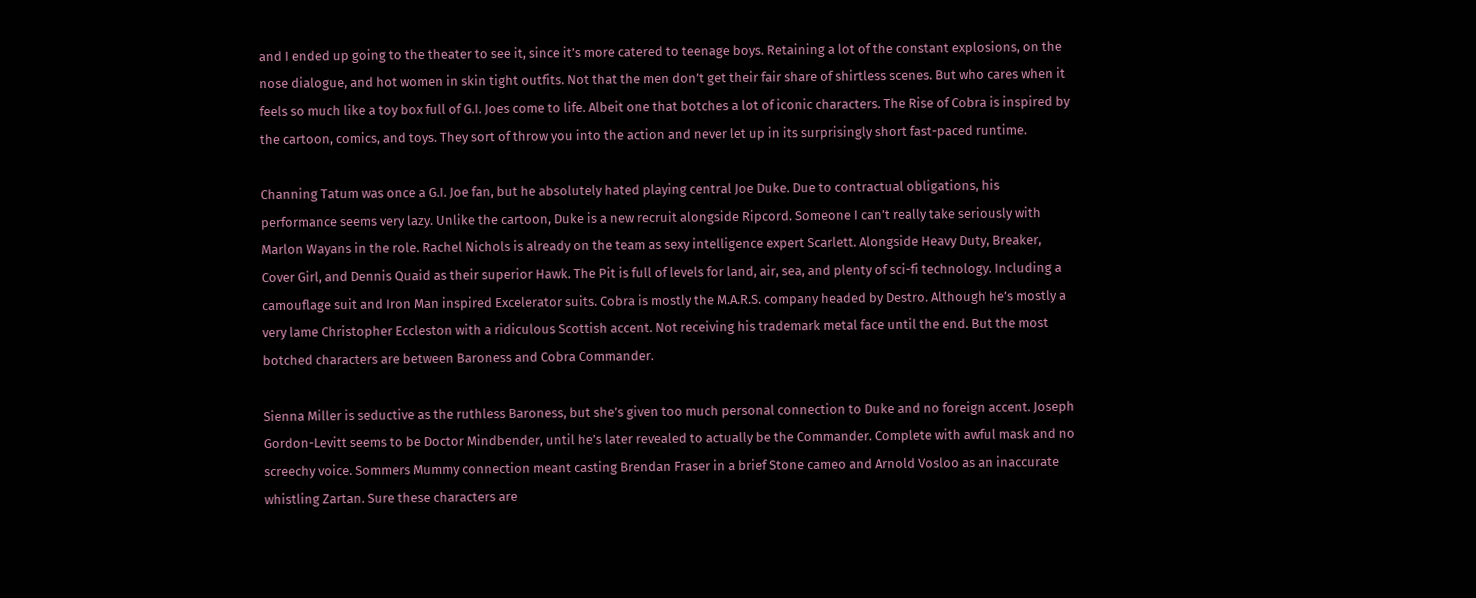and I ended up going to the theater to see it, since it’s more catered to teenage boys. Retaining a lot of the constant explosions, on the nose dialogue, and hot women in skin tight outfits. Not that the men don’t get their fair share of shirtless scenes. But who cares when it feels so much like a toy box full of G.I. Joes come to life. Albeit one that botches a lot of iconic characters. The Rise of Cobra is inspired by the cartoon, comics, and toys. They sort of throw you into the action and never let up in its surprisingly short fast-paced runtime.

Channing Tatum was once a G.I. Joe fan, but he absolutely hated playing central Joe Duke. Due to contractual obligations, his performance seems very lazy. Unlike the cartoon, Duke is a new recruit alongside Ripcord. Someone I can’t really take seriously with Marlon Wayans in the role. Rachel Nichols is already on the team as sexy intelligence expert Scarlett. Alongside Heavy Duty, Breaker, Cover Girl, and Dennis Quaid as their superior Hawk. The Pit is full of levels for land, air, sea, and plenty of sci-fi technology. Including a camouflage suit and Iron Man inspired Excelerator suits. Cobra is mostly the M.A.R.S. company headed by Destro. Although he’s mostly a very lame Christopher Eccleston with a ridiculous Scottish accent. Not receiving his trademark metal face until the end. But the most botched characters are between Baroness and Cobra Commander.

Sienna Miller is seductive as the ruthless Baroness, but she’s given too much personal connection to Duke and no foreign accent. Joseph Gordon-Levitt seems to be Doctor Mindbender, until he’s later revealed to actually be the Commander. Complete with awful mask and no screechy voice. Sommers Mummy connection meant casting Brendan Fraser in a brief Stone cameo and Arnold Vosloo as an inaccurate whistling Zartan. Sure these characters are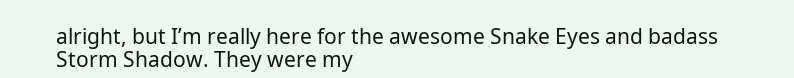alright, but I’m really here for the awesome Snake Eyes and badass Storm Shadow. They were my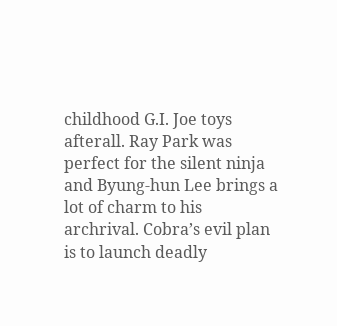childhood G.I. Joe toys afterall. Ray Park was perfect for the silent ninja and Byung-hun Lee brings a lot of charm to his archrival. Cobra’s evil plan is to launch deadly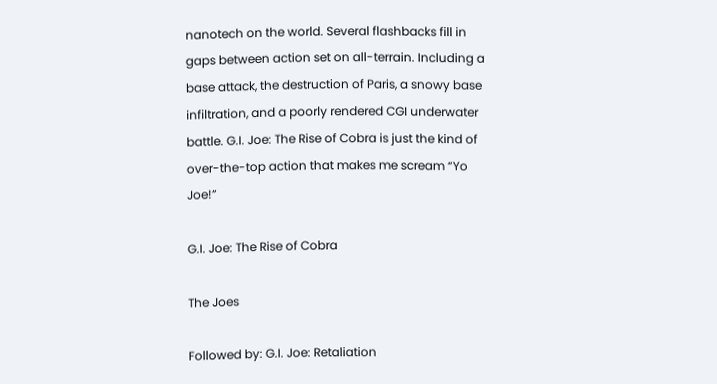nanotech on the world. Several flashbacks fill in gaps between action set on all-terrain. Including a base attack, the destruction of Paris, a snowy base infiltration, and a poorly rendered CGI underwater battle. G.I. Joe: The Rise of Cobra is just the kind of over-the-top action that makes me scream “Yo Joe!”

G.I. Joe: The Rise of Cobra

The Joes

Followed by: G.I. Joe: Retaliation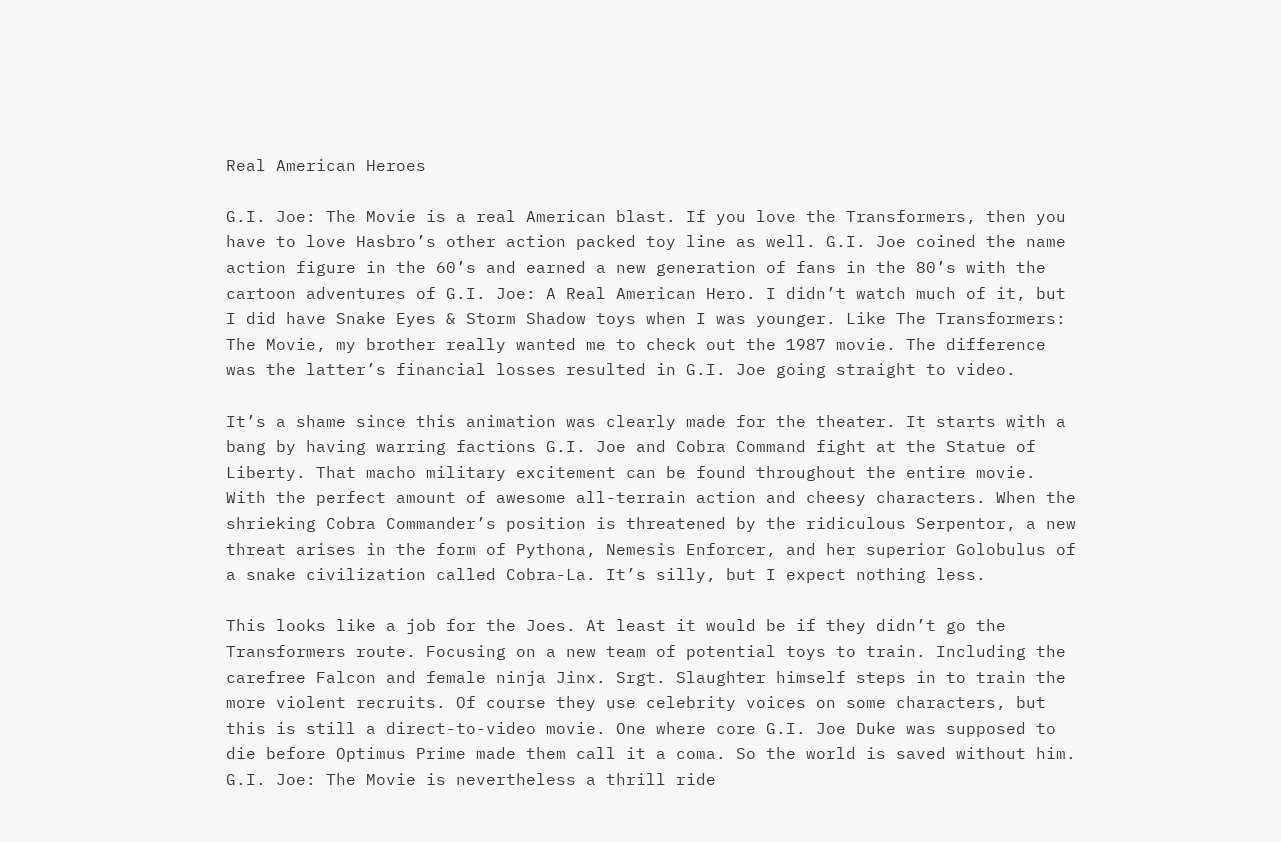Real American Heroes

G.I. Joe: The Movie is a real American blast. If you love the Transformers, then you have to love Hasbro’s other action packed toy line as well. G.I. Joe coined the name action figure in the 60’s and earned a new generation of fans in the 80’s with the cartoon adventures of G.I. Joe: A Real American Hero. I didn’t watch much of it, but I did have Snake Eyes & Storm Shadow toys when I was younger. Like The Transformers: The Movie, my brother really wanted me to check out the 1987 movie. The difference was the latter’s financial losses resulted in G.I. Joe going straight to video.

It’s a shame since this animation was clearly made for the theater. It starts with a bang by having warring factions G.I. Joe and Cobra Command fight at the Statue of Liberty. That macho military excitement can be found throughout the entire movie. With the perfect amount of awesome all-terrain action and cheesy characters. When the shrieking Cobra Commander’s position is threatened by the ridiculous Serpentor, a new threat arises in the form of Pythona, Nemesis Enforcer, and her superior Golobulus of a snake civilization called Cobra-La. It’s silly, but I expect nothing less.

This looks like a job for the Joes. At least it would be if they didn’t go the Transformers route. Focusing on a new team of potential toys to train. Including the carefree Falcon and female ninja Jinx. Srgt. Slaughter himself steps in to train the more violent recruits. Of course they use celebrity voices on some characters, but this is still a direct-to-video movie. One where core G.I. Joe Duke was supposed to die before Optimus Prime made them call it a coma. So the world is saved without him. G.I. Joe: The Movie is nevertheless a thrill ride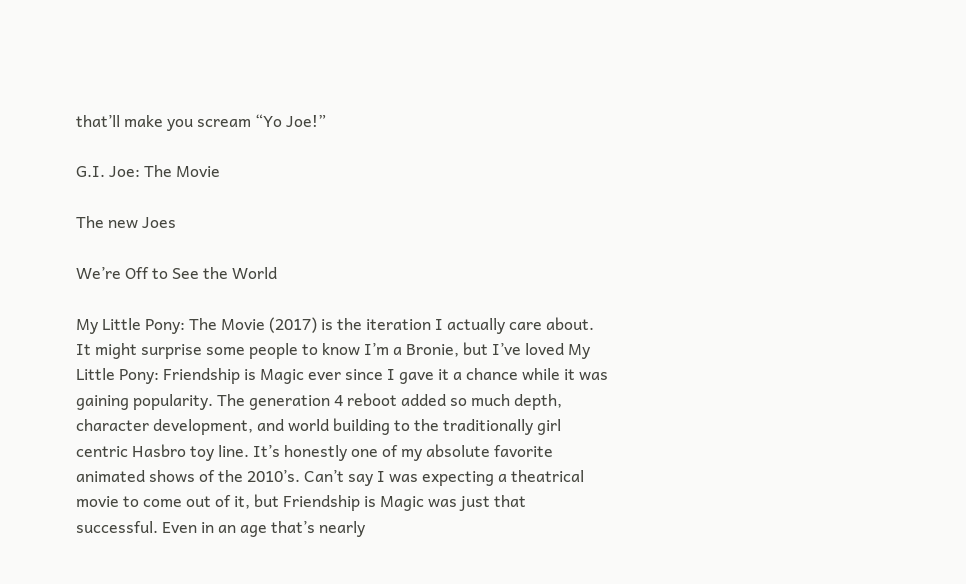that’ll make you scream “Yo Joe!”

G.I. Joe: The Movie

The new Joes

We’re Off to See the World

My Little Pony: The Movie (2017) is the iteration I actually care about. It might surprise some people to know I’m a Bronie, but I’ve loved My Little Pony: Friendship is Magic ever since I gave it a chance while it was gaining popularity. The generation 4 reboot added so much depth, character development, and world building to the traditionally girl centric Hasbro toy line. It’s honestly one of my absolute favorite animated shows of the 2010’s. Can’t say I was expecting a theatrical movie to come out of it, but Friendship is Magic was just that successful. Even in an age that’s nearly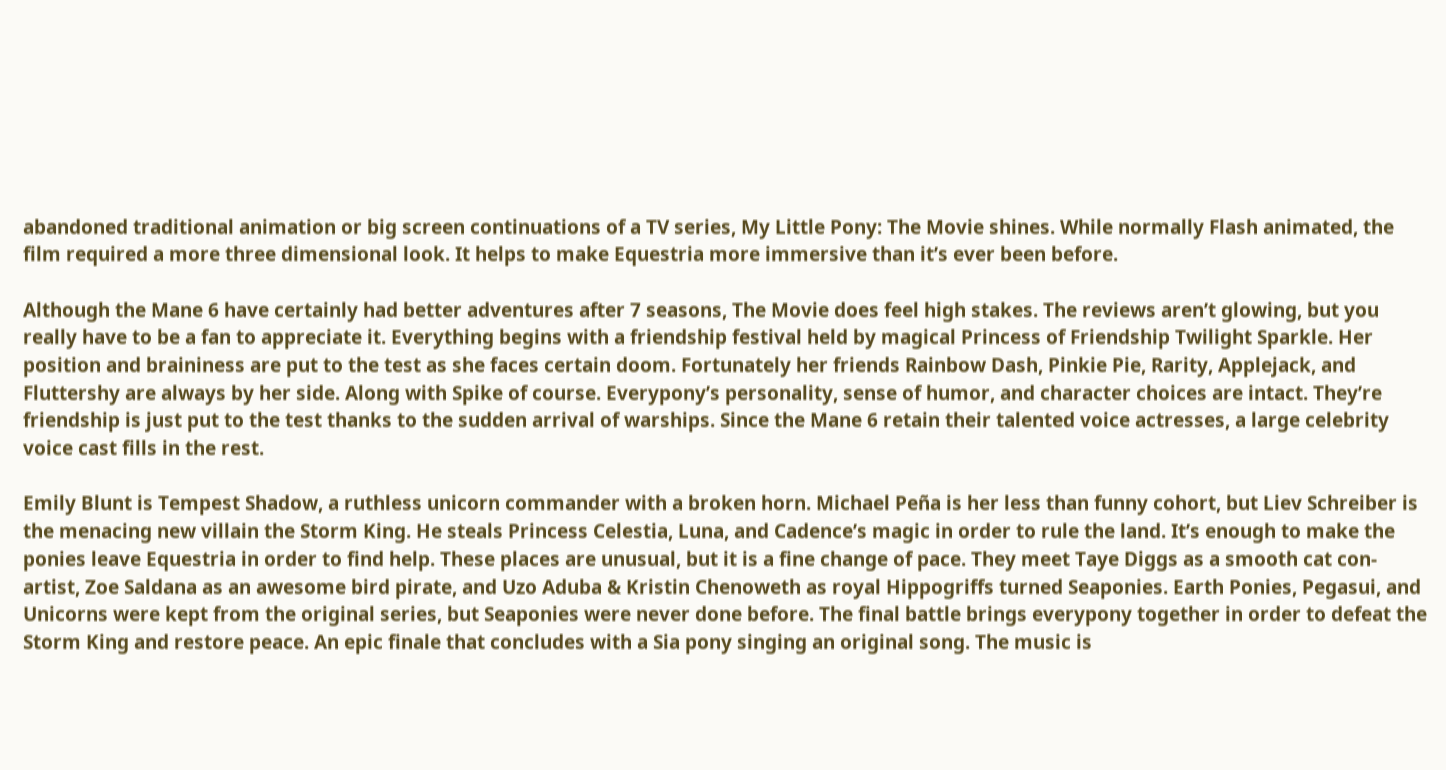abandoned traditional animation or big screen continuations of a TV series, My Little Pony: The Movie shines. While normally Flash animated, the film required a more three dimensional look. It helps to make Equestria more immersive than it’s ever been before.

Although the Mane 6 have certainly had better adventures after 7 seasons, The Movie does feel high stakes. The reviews aren’t glowing, but you really have to be a fan to appreciate it. Everything begins with a friendship festival held by magical Princess of Friendship Twilight Sparkle. Her position and braininess are put to the test as she faces certain doom. Fortunately her friends Rainbow Dash, Pinkie Pie, Rarity, Applejack, and Fluttershy are always by her side. Along with Spike of course. Everypony’s personality, sense of humor, and character choices are intact. They’re friendship is just put to the test thanks to the sudden arrival of warships. Since the Mane 6 retain their talented voice actresses, a large celebrity voice cast fills in the rest.

Emily Blunt is Tempest Shadow, a ruthless unicorn commander with a broken horn. Michael Peña is her less than funny cohort, but Liev Schreiber is the menacing new villain the Storm King. He steals Princess Celestia, Luna, and Cadence’s magic in order to rule the land. It’s enough to make the ponies leave Equestria in order to find help. These places are unusual, but it is a fine change of pace. They meet Taye Diggs as a smooth cat con-artist, Zoe Saldana as an awesome bird pirate, and Uzo Aduba & Kristin Chenoweth as royal Hippogriffs turned Seaponies. Earth Ponies, Pegasui, and Unicorns were kept from the original series, but Seaponies were never done before. The final battle brings everypony together in order to defeat the Storm King and restore peace. An epic finale that concludes with a Sia pony singing an original song. The music is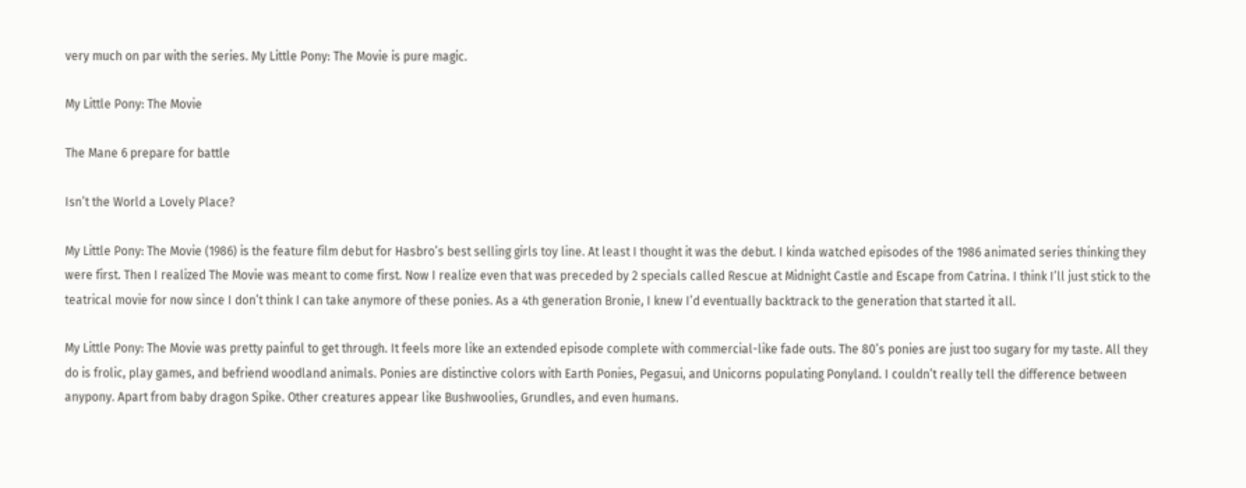very much on par with the series. My Little Pony: The Movie is pure magic.

My Little Pony: The Movie

The Mane 6 prepare for battle

Isn’t the World a Lovely Place?

My Little Pony: The Movie (1986) is the feature film debut for Hasbro’s best selling girls toy line. At least I thought it was the debut. I kinda watched episodes of the 1986 animated series thinking they were first. Then I realized The Movie was meant to come first. Now I realize even that was preceded by 2 specials called Rescue at Midnight Castle and Escape from Catrina. I think I’ll just stick to the teatrical movie for now since I don’t think I can take anymore of these ponies. As a 4th generation Bronie, I knew I’d eventually backtrack to the generation that started it all.

My Little Pony: The Movie was pretty painful to get through. It feels more like an extended episode complete with commercial-like fade outs. The 80’s ponies are just too sugary for my taste. All they do is frolic, play games, and befriend woodland animals. Ponies are distinctive colors with Earth Ponies, Pegasui, and Unicorns populating Ponyland. I couldn’t really tell the difference between anypony. Apart from baby dragon Spike. Other creatures appear like Bushwoolies, Grundles, and even humans.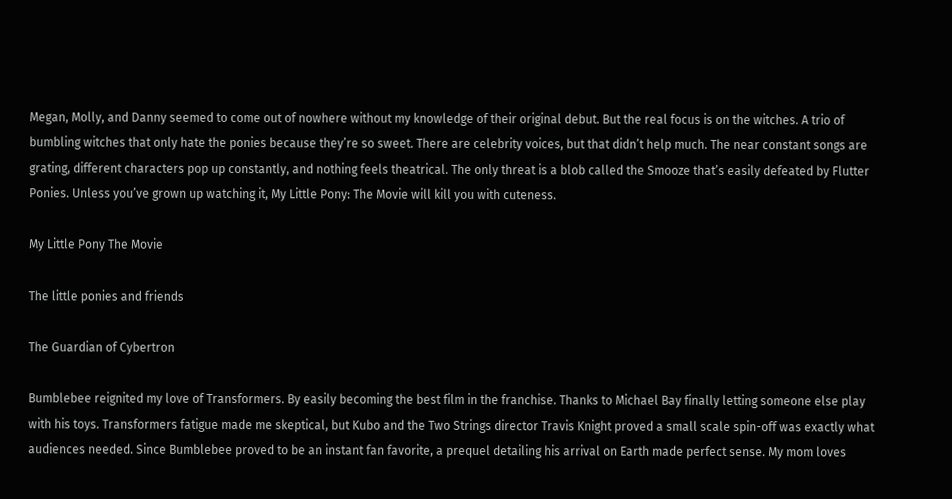Megan, Molly, and Danny seemed to come out of nowhere without my knowledge of their original debut. But the real focus is on the witches. A trio of bumbling witches that only hate the ponies because they’re so sweet. There are celebrity voices, but that didn’t help much. The near constant songs are grating, different characters pop up constantly, and nothing feels theatrical. The only threat is a blob called the Smooze that’s easily defeated by Flutter Ponies. Unless you’ve grown up watching it, My Little Pony: The Movie will kill you with cuteness.

My Little Pony The Movie

The little ponies and friends

The Guardian of Cybertron

Bumblebee reignited my love of Transformers. By easily becoming the best film in the franchise. Thanks to Michael Bay finally letting someone else play with his toys. Transformers fatigue made me skeptical, but Kubo and the Two Strings director Travis Knight proved a small scale spin-off was exactly what audiences needed. Since Bumblebee proved to be an instant fan favorite, a prequel detailing his arrival on Earth made perfect sense. My mom loves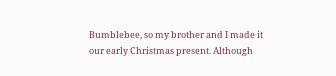Bumblebee, so my brother and I made it our early Christmas present. Although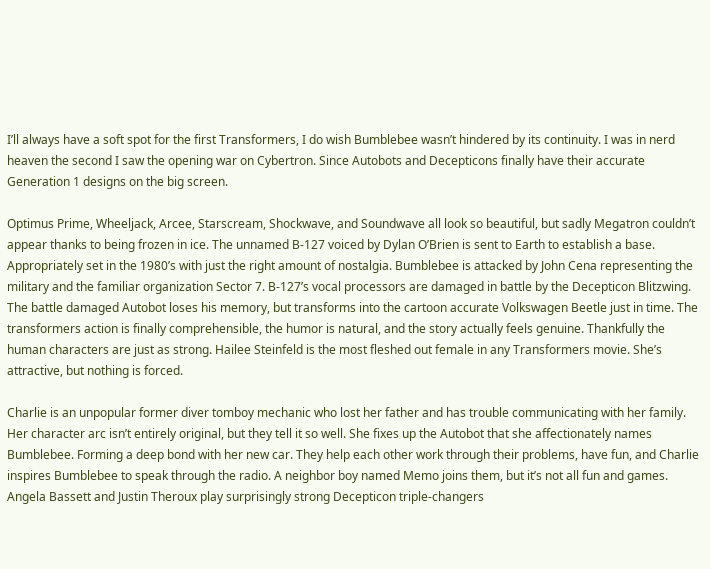I’ll always have a soft spot for the first Transformers, I do wish Bumblebee wasn’t hindered by its continuity. I was in nerd heaven the second I saw the opening war on Cybertron. Since Autobots and Decepticons finally have their accurate Generation 1 designs on the big screen.

Optimus Prime, Wheeljack, Arcee, Starscream, Shockwave, and Soundwave all look so beautiful, but sadly Megatron couldn’t appear thanks to being frozen in ice. The unnamed B-127 voiced by Dylan O’Brien is sent to Earth to establish a base. Appropriately set in the 1980’s with just the right amount of nostalgia. Bumblebee is attacked by John Cena representing the military and the familiar organization Sector 7. B-127’s vocal processors are damaged in battle by the Decepticon Blitzwing. The battle damaged Autobot loses his memory, but transforms into the cartoon accurate Volkswagen Beetle just in time. The transformers action is finally comprehensible, the humor is natural, and the story actually feels genuine. Thankfully the human characters are just as strong. Hailee Steinfeld is the most fleshed out female in any Transformers movie. She’s attractive, but nothing is forced.

Charlie is an unpopular former diver tomboy mechanic who lost her father and has trouble communicating with her family. Her character arc isn’t entirely original, but they tell it so well. She fixes up the Autobot that she affectionately names Bumblebee. Forming a deep bond with her new car. They help each other work through their problems, have fun, and Charlie inspires Bumblebee to speak through the radio. A neighbor boy named Memo joins them, but it’s not all fun and games. Angela Bassett and Justin Theroux play surprisingly strong Decepticon triple-changers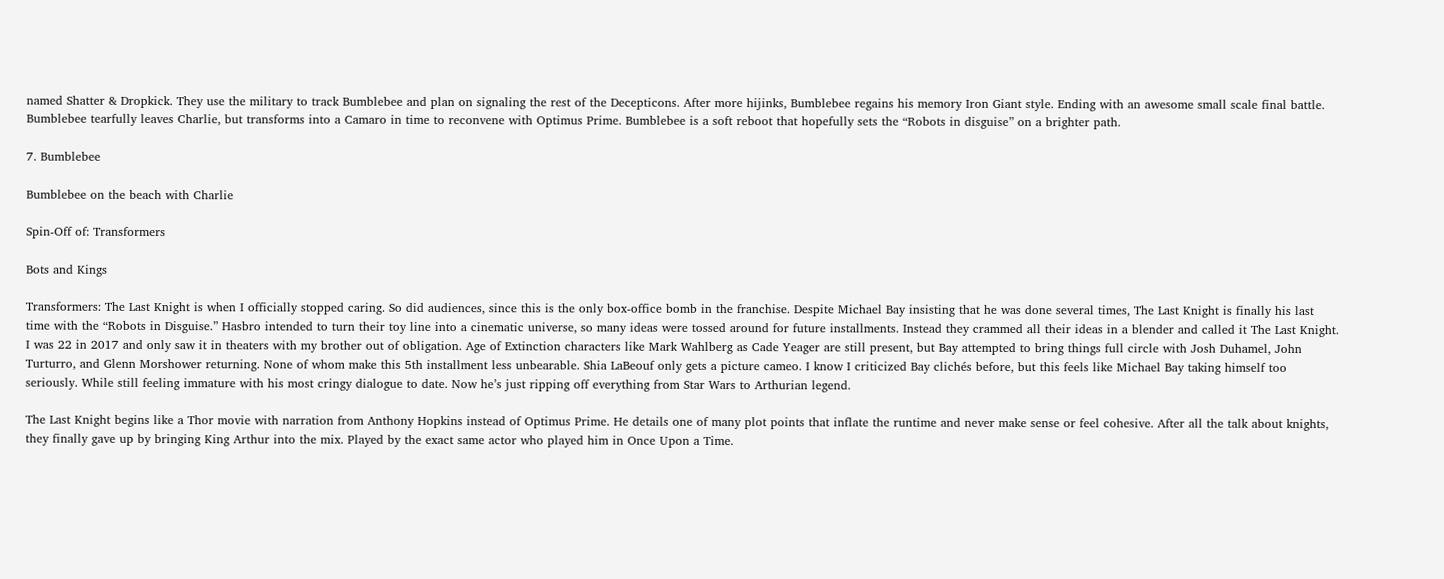named Shatter & Dropkick. They use the military to track Bumblebee and plan on signaling the rest of the Decepticons. After more hijinks, Bumblebee regains his memory Iron Giant style. Ending with an awesome small scale final battle. Bumblebee tearfully leaves Charlie, but transforms into a Camaro in time to reconvene with Optimus Prime. Bumblebee is a soft reboot that hopefully sets the “Robots in disguise” on a brighter path.

7. Bumblebee

Bumblebee on the beach with Charlie

Spin-Off of: Transformers

Bots and Kings

Transformers: The Last Knight is when I officially stopped caring. So did audiences, since this is the only box-office bomb in the franchise. Despite Michael Bay insisting that he was done several times, The Last Knight is finally his last time with the “Robots in Disguise.” Hasbro intended to turn their toy line into a cinematic universe, so many ideas were tossed around for future installments. Instead they crammed all their ideas in a blender and called it The Last Knight. I was 22 in 2017 and only saw it in theaters with my brother out of obligation. Age of Extinction characters like Mark Wahlberg as Cade Yeager are still present, but Bay attempted to bring things full circle with Josh Duhamel, John Turturro, and Glenn Morshower returning. None of whom make this 5th installment less unbearable. Shia LaBeouf only gets a picture cameo. I know I criticized Bay clichés before, but this feels like Michael Bay taking himself too seriously. While still feeling immature with his most cringy dialogue to date. Now he’s just ripping off everything from Star Wars to Arthurian legend.

The Last Knight begins like a Thor movie with narration from Anthony Hopkins instead of Optimus Prime. He details one of many plot points that inflate the runtime and never make sense or feel cohesive. After all the talk about knights, they finally gave up by bringing King Arthur into the mix. Played by the exact same actor who played him in Once Upon a Time.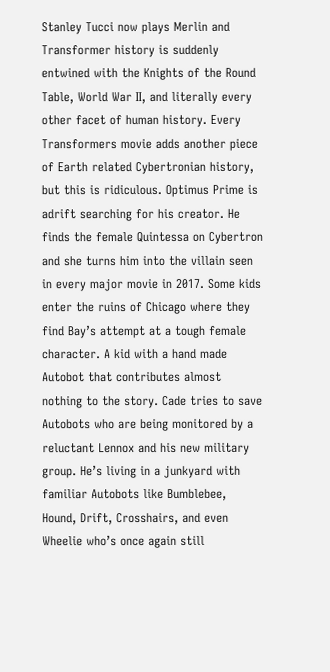Stanley Tucci now plays Merlin and Transformer history is suddenly entwined with the Knights of the Round Table, World War II, and literally every other facet of human history. Every Transformers movie adds another piece of Earth related Cybertronian history, but this is ridiculous. Optimus Prime is adrift searching for his creator. He finds the female Quintessa on Cybertron and she turns him into the villain seen in every major movie in 2017. Some kids enter the ruins of Chicago where they find Bay’s attempt at a tough female character. A kid with a hand made Autobot that contributes almost nothing to the story. Cade tries to save Autobots who are being monitored by a reluctant Lennox and his new military group. He’s living in a junkyard with familiar Autobots like Bumblebee, Hound, Drift, Crosshairs, and even Wheelie who’s once again still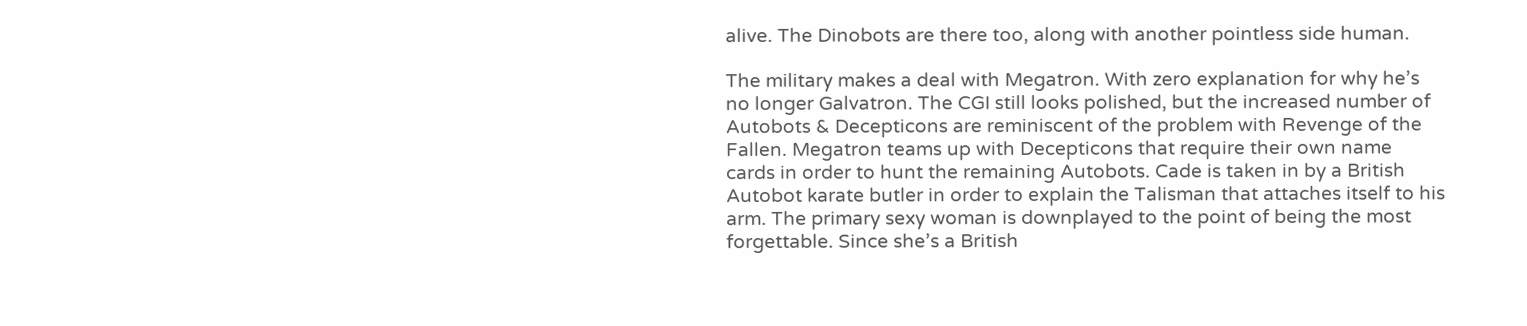alive. The Dinobots are there too, along with another pointless side human.

The military makes a deal with Megatron. With zero explanation for why he’s no longer Galvatron. The CGI still looks polished, but the increased number of Autobots & Decepticons are reminiscent of the problem with Revenge of the Fallen. Megatron teams up with Decepticons that require their own name cards in order to hunt the remaining Autobots. Cade is taken in by a British Autobot karate butler in order to explain the Talisman that attaches itself to his arm. The primary sexy woman is downplayed to the point of being the most forgettable. Since she’s a British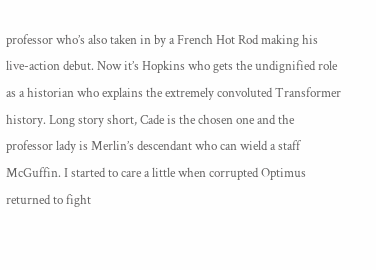professor who’s also taken in by a French Hot Rod making his live-action debut. Now it’s Hopkins who gets the undignified role as a historian who explains the extremely convoluted Transformer history. Long story short, Cade is the chosen one and the professor lady is Merlin’s descendant who can wield a staff McGuffin. I started to care a little when corrupted Optimus returned to fight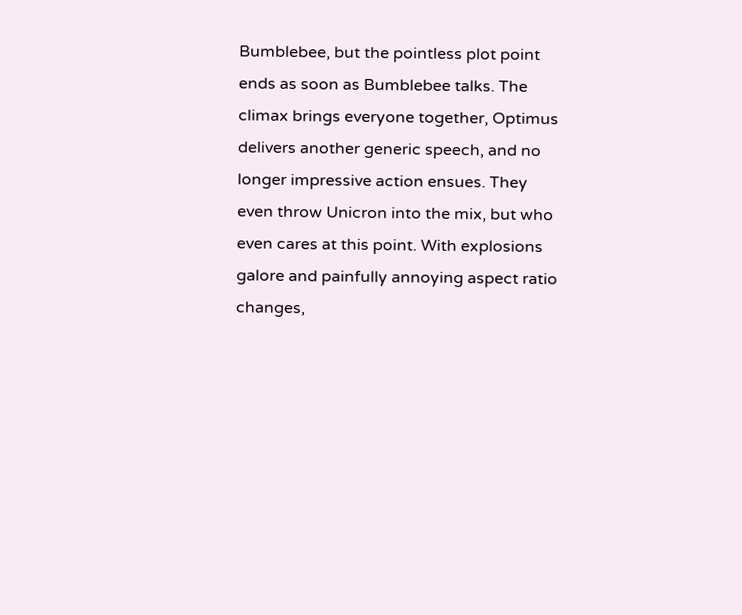Bumblebee, but the pointless plot point ends as soon as Bumblebee talks. The climax brings everyone together, Optimus delivers another generic speech, and no longer impressive action ensues. They even throw Unicron into the mix, but who even cares at this point. With explosions galore and painfully annoying aspect ratio changes,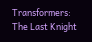Transformers: The Last Knight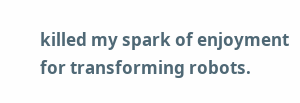killed my spark of enjoyment for transforming robots.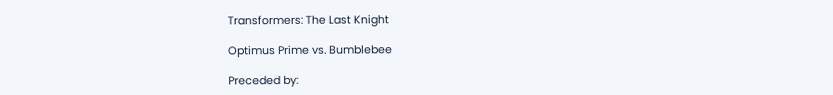Transformers: The Last Knight

Optimus Prime vs. Bumblebee

Preceded by: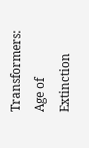Transformers: Age of Extinction